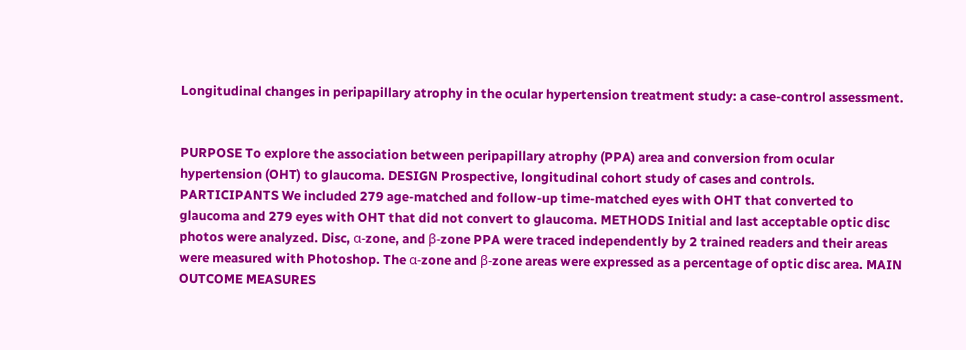Longitudinal changes in peripapillary atrophy in the ocular hypertension treatment study: a case-control assessment.


PURPOSE To explore the association between peripapillary atrophy (PPA) area and conversion from ocular hypertension (OHT) to glaucoma. DESIGN Prospective, longitudinal cohort study of cases and controls. PARTICIPANTS We included 279 age-matched and follow-up time-matched eyes with OHT that converted to glaucoma and 279 eyes with OHT that did not convert to glaucoma. METHODS Initial and last acceptable optic disc photos were analyzed. Disc, α-zone, and β-zone PPA were traced independently by 2 trained readers and their areas were measured with Photoshop. The α-zone and β-zone areas were expressed as a percentage of optic disc area. MAIN OUTCOME MEASURES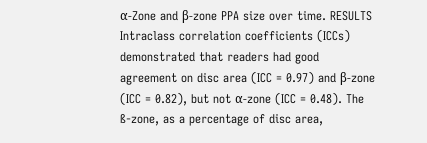α-Zone and β-zone PPA size over time. RESULTS Intraclass correlation coefficients (ICCs) demonstrated that readers had good agreement on disc area (ICC = 0.97) and β-zone (ICC = 0.82), but not α-zone (ICC = 0.48). The ß-zone, as a percentage of disc area,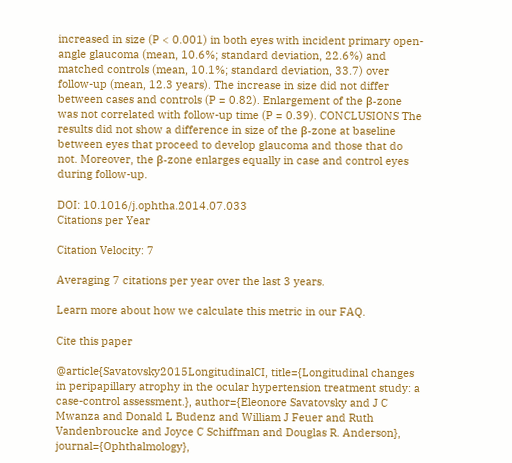increased in size (P < 0.001) in both eyes with incident primary open-angle glaucoma (mean, 10.6%; standard deviation, 22.6%) and matched controls (mean, 10.1%; standard deviation, 33.7) over follow-up (mean, 12.3 years). The increase in size did not differ between cases and controls (P = 0.82). Enlargement of the β-zone was not correlated with follow-up time (P = 0.39). CONCLUSIONS The results did not show a difference in size of the β-zone at baseline between eyes that proceed to develop glaucoma and those that do not. Moreover, the β-zone enlarges equally in case and control eyes during follow-up.

DOI: 10.1016/j.ophtha.2014.07.033
Citations per Year

Citation Velocity: 7

Averaging 7 citations per year over the last 3 years.

Learn more about how we calculate this metric in our FAQ.

Cite this paper

@article{Savatovsky2015LongitudinalCI, title={Longitudinal changes in peripapillary atrophy in the ocular hypertension treatment study: a case-control assessment.}, author={Eleonore Savatovsky and J C Mwanza and Donald L Budenz and William J Feuer and Ruth Vandenbroucke and Joyce C Schiffman and Douglas R. Anderson}, journal={Ophthalmology},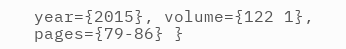year={2015}, volume={122 1}, pages={79-86} }